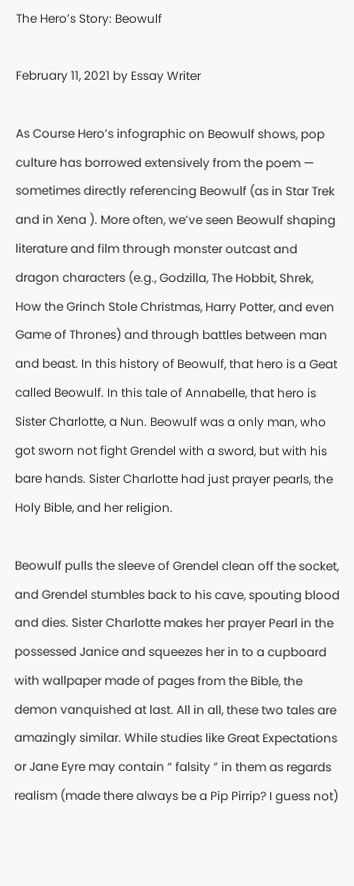The Hero’s Story: Beowulf

February 11, 2021 by Essay Writer

As Course Hero’s infographic on Beowulf shows, pop culture has borrowed extensively from the poem — sometimes directly referencing Beowulf (as in Star Trek and in Xena ). More often, we’ve seen Beowulf shaping literature and film through monster outcast and dragon characters (e.g., Godzilla, The Hobbit, Shrek, How the Grinch Stole Christmas, Harry Potter, and even Game of Thrones) and through battles between man and beast. In this history of Beowulf, that hero is a Geat called Beowulf. In this tale of Annabelle, that hero is Sister Charlotte, a Nun. Beowulf was a only man, who got sworn not fight Grendel with a sword, but with his bare hands. Sister Charlotte had just prayer pearls, the Holy Bible, and her religion.

Beowulf pulls the sleeve of Grendel clean off the socket, and Grendel stumbles back to his cave, spouting blood and dies. Sister Charlotte makes her prayer Pearl in the possessed Janice and squeezes her in to a cupboard with wallpaper made of pages from the Bible, the demon vanquished at last. All in all, these two tales are amazingly similar. While studies like Great Expectations or Jane Eyre may contain “ falsity ” in them as regards realism (made there always be a Pip Pirrip? I guess not)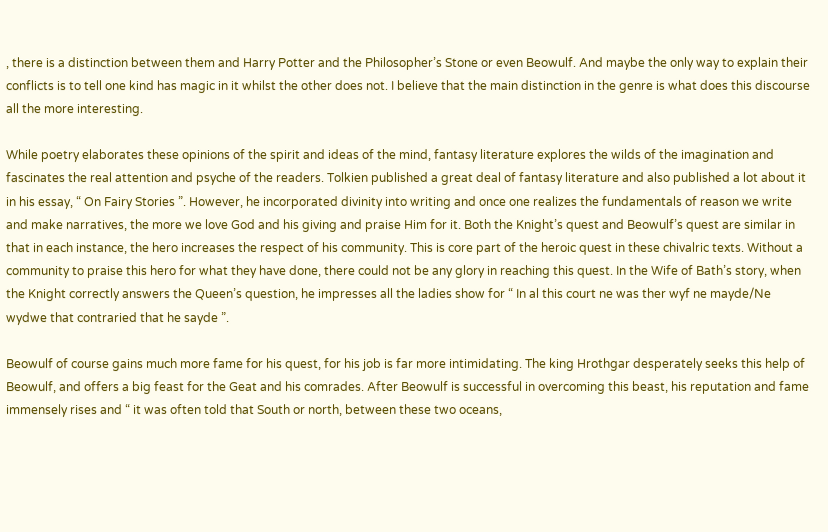, there is a distinction between them and Harry Potter and the Philosopher’s Stone or even Beowulf. And maybe the only way to explain their conflicts is to tell one kind has magic in it whilst the other does not. I believe that the main distinction in the genre is what does this discourse all the more interesting.

While poetry elaborates these opinions of the spirit and ideas of the mind, fantasy literature explores the wilds of the imagination and fascinates the real attention and psyche of the readers. Tolkien published a great deal of fantasy literature and also published a lot about it in his essay, “ On Fairy Stories ”. However, he incorporated divinity into writing and once one realizes the fundamentals of reason we write and make narratives, the more we love God and his giving and praise Him for it. Both the Knight’s quest and Beowulf’s quest are similar in that in each instance, the hero increases the respect of his community. This is core part of the heroic quest in these chivalric texts. Without a community to praise this hero for what they have done, there could not be any glory in reaching this quest. In the Wife of Bath’s story, when the Knight correctly answers the Queen’s question, he impresses all the ladies show for “ In al this court ne was ther wyf ne mayde/Ne wydwe that contraried that he sayde ”.

Beowulf of course gains much more fame for his quest, for his job is far more intimidating. The king Hrothgar desperately seeks this help of Beowulf, and offers a big feast for the Geat and his comrades. After Beowulf is successful in overcoming this beast, his reputation and fame immensely rises and “ it was often told that South or north, between these two oceans,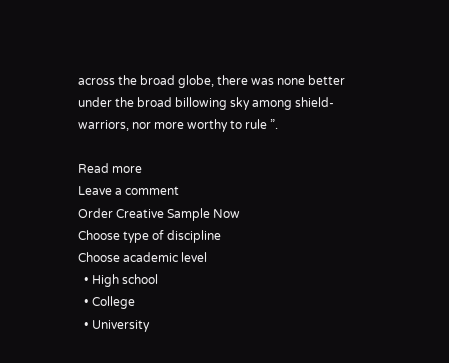across the broad globe, there was none better under the broad billowing sky among shield-warriors, nor more worthy to rule ”.

Read more
Leave a comment
Order Creative Sample Now
Choose type of discipline
Choose academic level
  • High school
  • College
  • University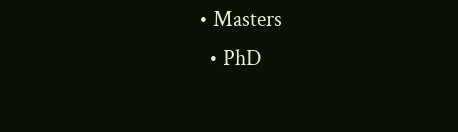• Masters
  • PhD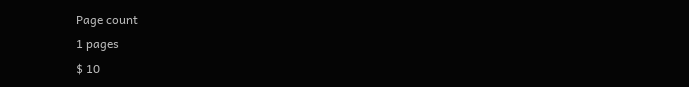Page count
1 pages
$ 10